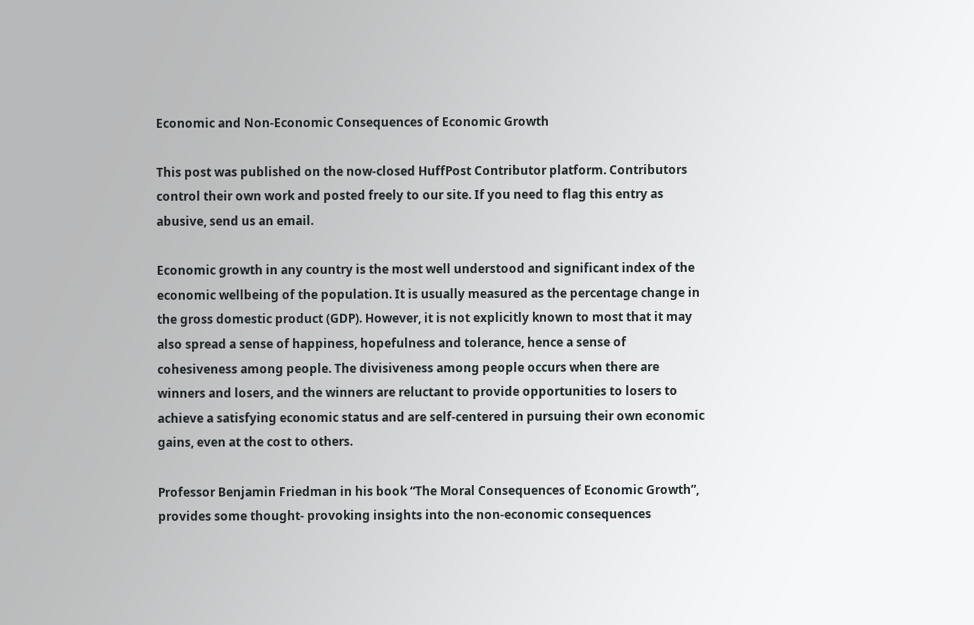Economic and Non-Economic Consequences of Economic Growth

This post was published on the now-closed HuffPost Contributor platform. Contributors control their own work and posted freely to our site. If you need to flag this entry as abusive, send us an email.

Economic growth in any country is the most well understood and significant index of the economic wellbeing of the population. It is usually measured as the percentage change in the gross domestic product (GDP). However, it is not explicitly known to most that it may also spread a sense of happiness, hopefulness and tolerance, hence a sense of cohesiveness among people. The divisiveness among people occurs when there are winners and losers, and the winners are reluctant to provide opportunities to losers to achieve a satisfying economic status and are self-centered in pursuing their own economic gains, even at the cost to others.

Professor Benjamin Friedman in his book “The Moral Consequences of Economic Growth”, provides some thought- provoking insights into the non-economic consequences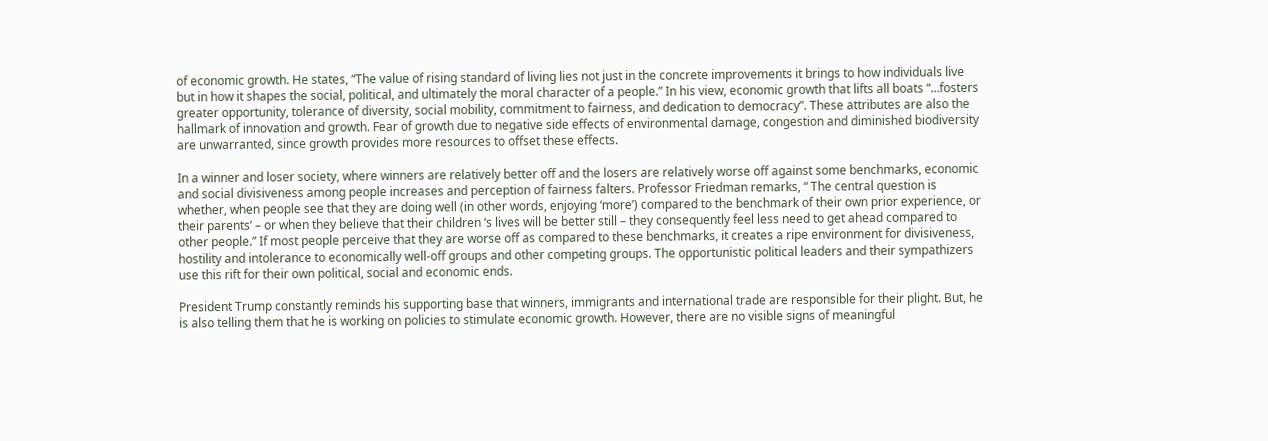of economic growth. He states, “The value of rising standard of living lies not just in the concrete improvements it brings to how individuals live but in how it shapes the social, political, and ultimately the moral character of a people.” In his view, economic growth that lifts all boats “…fosters greater opportunity, tolerance of diversity, social mobility, commitment to fairness, and dedication to democracy”. These attributes are also the hallmark of innovation and growth. Fear of growth due to negative side effects of environmental damage, congestion and diminished biodiversity are unwarranted, since growth provides more resources to offset these effects.

In a winner and loser society, where winners are relatively better off and the losers are relatively worse off against some benchmarks, economic and social divisiveness among people increases and perception of fairness falters. Professor Friedman remarks, “ The central question is whether, when people see that they are doing well (in other words, enjoying ‘more’) compared to the benchmark of their own prior experience, or their parents’ – or when they believe that their children ‘s lives will be better still – they consequently feel less need to get ahead compared to other people.” If most people perceive that they are worse off as compared to these benchmarks, it creates a ripe environment for divisiveness, hostility and intolerance to economically well-off groups and other competing groups. The opportunistic political leaders and their sympathizers use this rift for their own political, social and economic ends.

President Trump constantly reminds his supporting base that winners, immigrants and international trade are responsible for their plight. But, he is also telling them that he is working on policies to stimulate economic growth. However, there are no visible signs of meaningful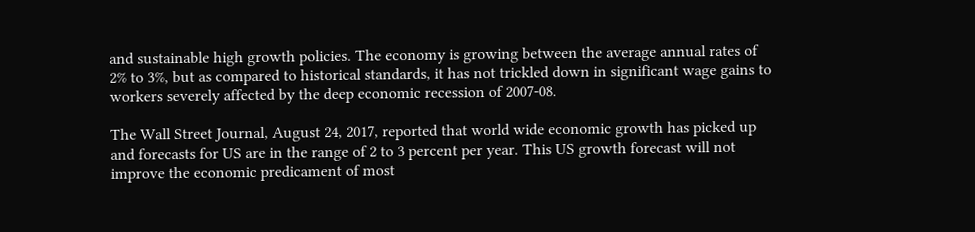and sustainable high growth policies. The economy is growing between the average annual rates of 2% to 3%, but as compared to historical standards, it has not trickled down in significant wage gains to workers severely affected by the deep economic recession of 2007-08.

The Wall Street Journal, August 24, 2017, reported that world wide economic growth has picked up and forecasts for US are in the range of 2 to 3 percent per year. This US growth forecast will not improve the economic predicament of most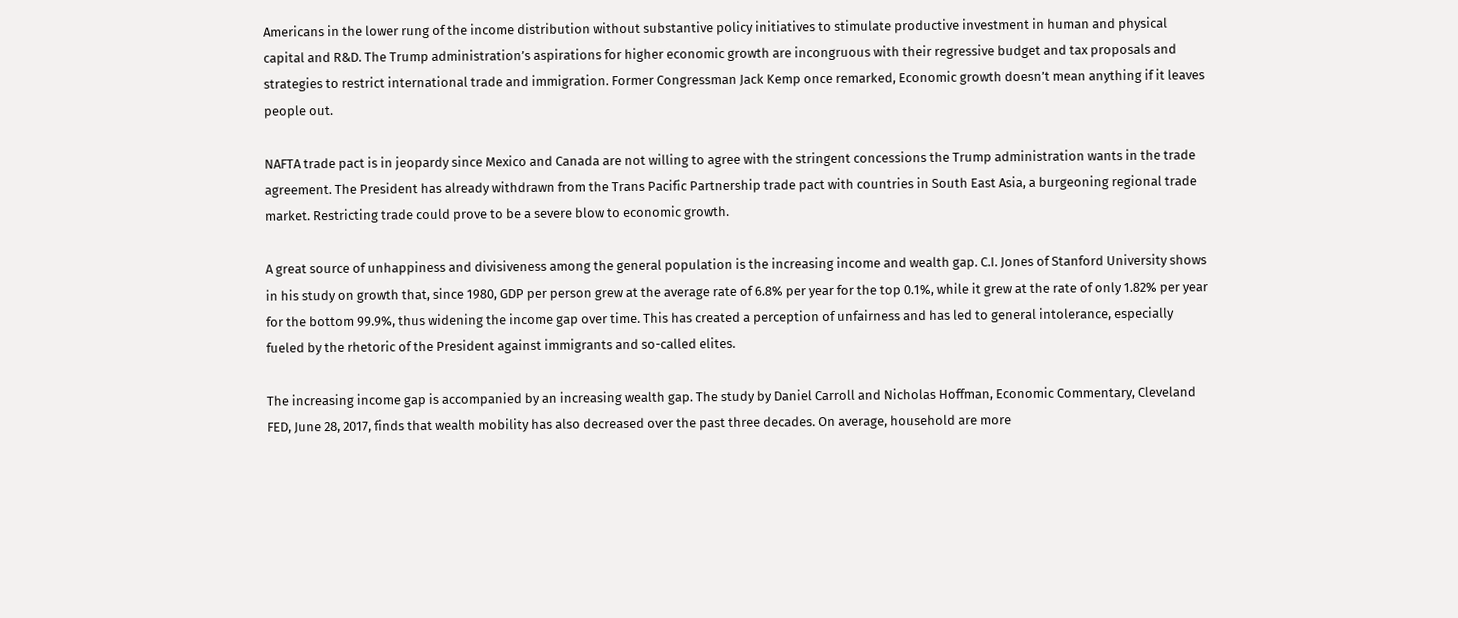Americans in the lower rung of the income distribution without substantive policy initiatives to stimulate productive investment in human and physical capital and R&D. The Trump administration’s aspirations for higher economic growth are incongruous with their regressive budget and tax proposals and strategies to restrict international trade and immigration. Former Congressman Jack Kemp once remarked, Economic growth doesn’t mean anything if it leaves people out.

NAFTA trade pact is in jeopardy since Mexico and Canada are not willing to agree with the stringent concessions the Trump administration wants in the trade agreement. The President has already withdrawn from the Trans Pacific Partnership trade pact with countries in South East Asia, a burgeoning regional trade market. Restricting trade could prove to be a severe blow to economic growth.

A great source of unhappiness and divisiveness among the general population is the increasing income and wealth gap. C.I. Jones of Stanford University shows in his study on growth that, since 1980, GDP per person grew at the average rate of 6.8% per year for the top 0.1%, while it grew at the rate of only 1.82% per year for the bottom 99.9%, thus widening the income gap over time. This has created a perception of unfairness and has led to general intolerance, especially fueled by the rhetoric of the President against immigrants and so-called elites.

The increasing income gap is accompanied by an increasing wealth gap. The study by Daniel Carroll and Nicholas Hoffman, Economic Commentary, Cleveland FED, June 28, 2017, finds that wealth mobility has also decreased over the past three decades. On average, household are more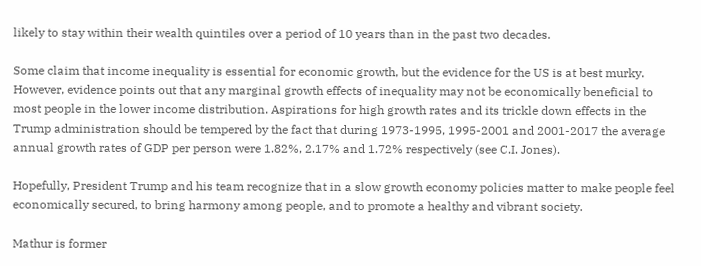likely to stay within their wealth quintiles over a period of 10 years than in the past two decades.

Some claim that income inequality is essential for economic growth, but the evidence for the US is at best murky. However, evidence points out that any marginal growth effects of inequality may not be economically beneficial to most people in the lower income distribution. Aspirations for high growth rates and its trickle down effects in the Trump administration should be tempered by the fact that during 1973-1995, 1995-2001 and 2001-2017 the average annual growth rates of GDP per person were 1.82%, 2.17% and 1.72% respectively (see C.I. Jones).

Hopefully, President Trump and his team recognize that in a slow growth economy policies matter to make people feel economically secured, to bring harmony among people, and to promote a healthy and vibrant society.

Mathur is former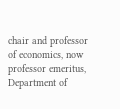chair and professor of economics, now professor emeritus, Department of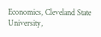Economics, Cleveland State University,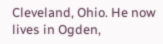Cleveland, Ohio. He now lives in Ogden,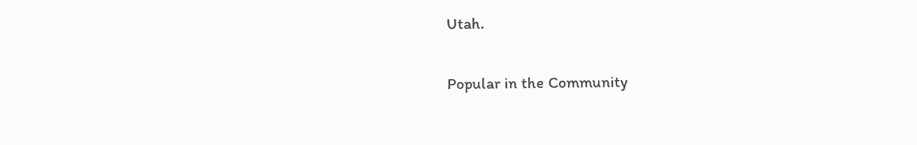Utah.

Popular in the Community